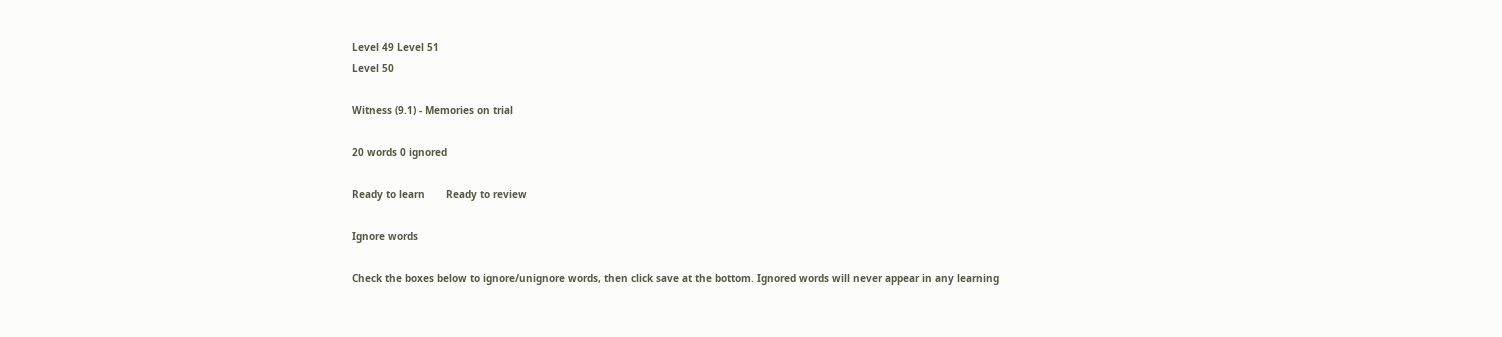Level 49 Level 51
Level 50

Witness (9.1) - Memories on trial

20 words 0 ignored

Ready to learn       Ready to review

Ignore words

Check the boxes below to ignore/unignore words, then click save at the bottom. Ignored words will never appear in any learning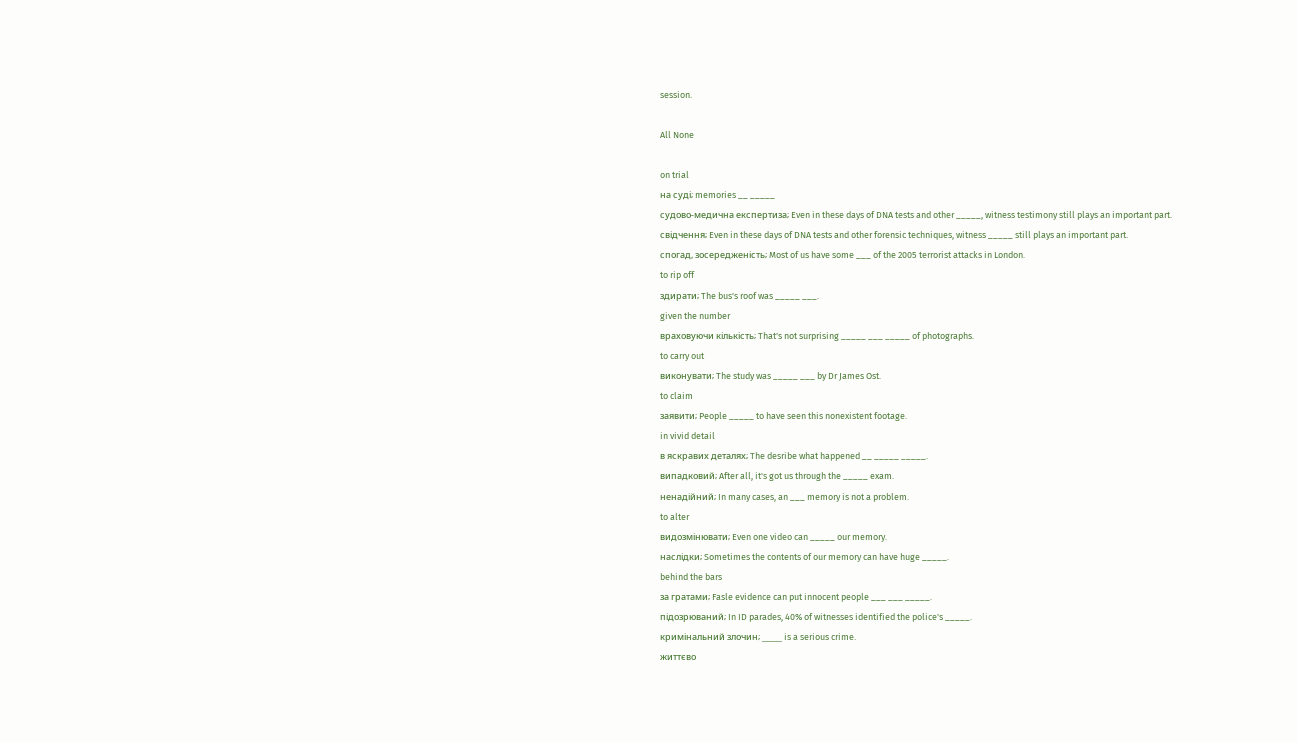session.

All None

on trial
на суді; memories __ _____
судово-медична експертиза; Even in these days of DNA tests and other _____, witness testimony still plays an important part.
свідчення; Even in these days of DNA tests and other forensic techniques, witness _____ still plays an important part.
спогад, зосередженість; Most of us have some ___ of the 2005 terrorist attacks in London.
to rip off
здирати; The bus's roof was _____ ___.
given the number
враховуючи кількість; That's not surprising _____ ___ _____ of photographs.
to carry out
виконувати; The study was _____ ___ by Dr James Ost.
to claim
заявити; People _____ to have seen this nonexistent footage.
in vivid detail
в яскравих деталях; The desribe what happened __ _____ _____.
випадковий; After all, it's got us through the _____ exam.
ненадійний; In many cases, an ___ memory is not a problem.
to alter
видозмінювати; Even one video can _____ our memory.
наслідки; Sometimes the contents of our memory can have huge _____.
behind the bars
за гратами; Fasle evidence can put innocent people ___ ___ _____.
підозрюваний; In ID parades, 40% of witnesses identified the police's _____.
кримінальний злочин; _____ is a serious crime.
життєво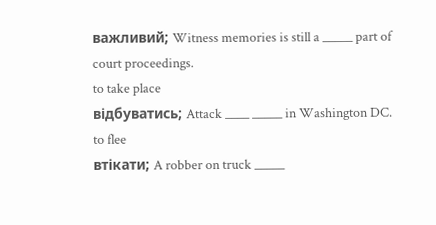важливий; Witness memories is still a _____ part of court proceedings.
to take place
відбуватись; Attack ____ _____ in Washington DC.
to flee
втікати; A robber on truck _____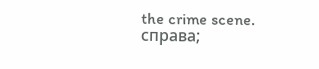the crime scene.
справа;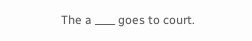The a ____ goes to court.